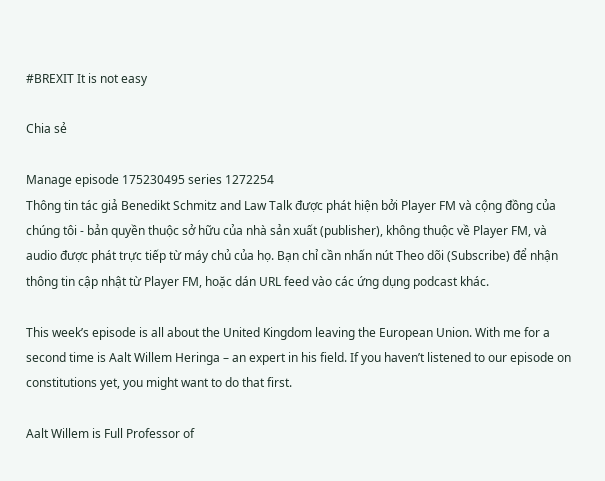#BREXIT It is not easy

Chia sẻ

Manage episode 175230495 series 1272254
Thông tin tác giả Benedikt Schmitz and Law Talk được phát hiện bởi Player FM và cộng đồng của chúng tôi - bản quyền thuộc sở hữu của nhà sản xuất (publisher), không thuộc về Player FM, và audio được phát trực tiếp từ máy chủ của họ. Bạn chỉ cần nhấn nút Theo dõi (Subscribe) để nhận thông tin cập nhật từ Player FM, hoặc dán URL feed vào các ứng dụng podcast khác.

This week’s episode is all about the United Kingdom leaving the European Union. With me for a second time is Aalt Willem Heringa – an expert in his field. If you haven’t listened to our episode on constitutions yet, you might want to do that first.

Aalt Willem is Full Professor of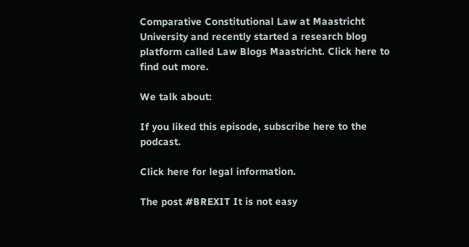Comparative Constitutional Law at Maastricht University and recently started a research blog platform called Law Blogs Maastricht. Click here to find out more.

We talk about:

If you liked this episode, subscribe here to the podcast.

Click here for legal information.

The post #BREXIT It is not easy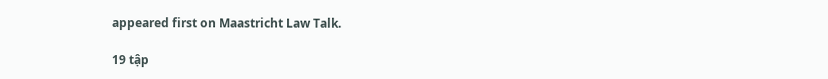appeared first on Maastricht Law Talk.

19 tập